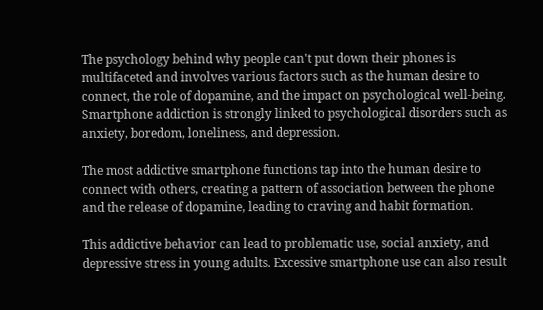The psychology behind why people can't put down their phones is multifaceted and involves various factors such as the human desire to connect, the role of dopamine, and the impact on psychological well-being. Smartphone addiction is strongly linked to psychological disorders such as anxiety, boredom, loneliness, and depression.

The most addictive smartphone functions tap into the human desire to connect with others, creating a pattern of association between the phone and the release of dopamine, leading to craving and habit formation.

This addictive behavior can lead to problematic use, social anxiety, and depressive stress in young adults. Excessive smartphone use can also result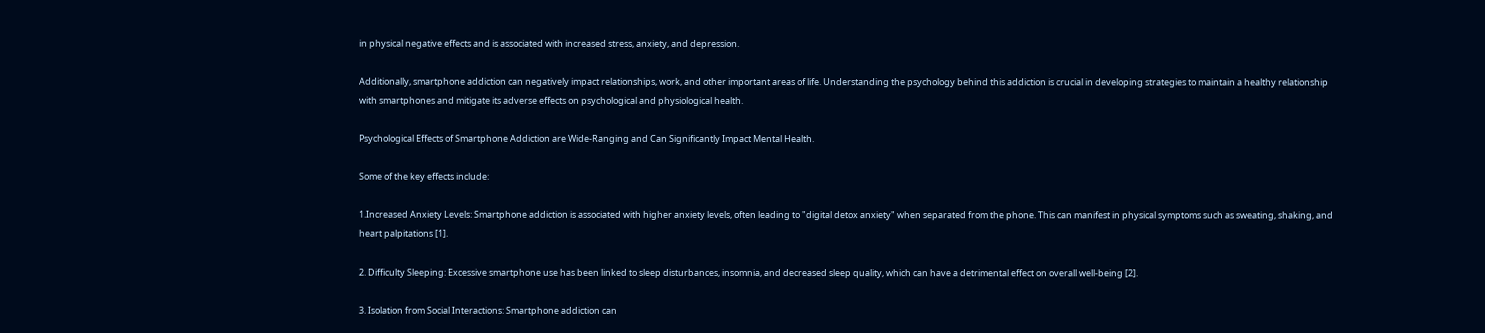in physical negative effects and is associated with increased stress, anxiety, and depression.

Additionally, smartphone addiction can negatively impact relationships, work, and other important areas of life. Understanding the psychology behind this addiction is crucial in developing strategies to maintain a healthy relationship with smartphones and mitigate its adverse effects on psychological and physiological health.

Psychological Effects of Smartphone Addiction are Wide-Ranging and Can Significantly Impact Mental Health.

Some of the key effects include:

1.Increased Anxiety Levels: Smartphone addiction is associated with higher anxiety levels, often leading to "digital detox anxiety" when separated from the phone. This can manifest in physical symptoms such as sweating, shaking, and heart palpitations [1].

2. Difficulty Sleeping: Excessive smartphone use has been linked to sleep disturbances, insomnia, and decreased sleep quality, which can have a detrimental effect on overall well-being [2].

3. Isolation from Social Interactions: Smartphone addiction can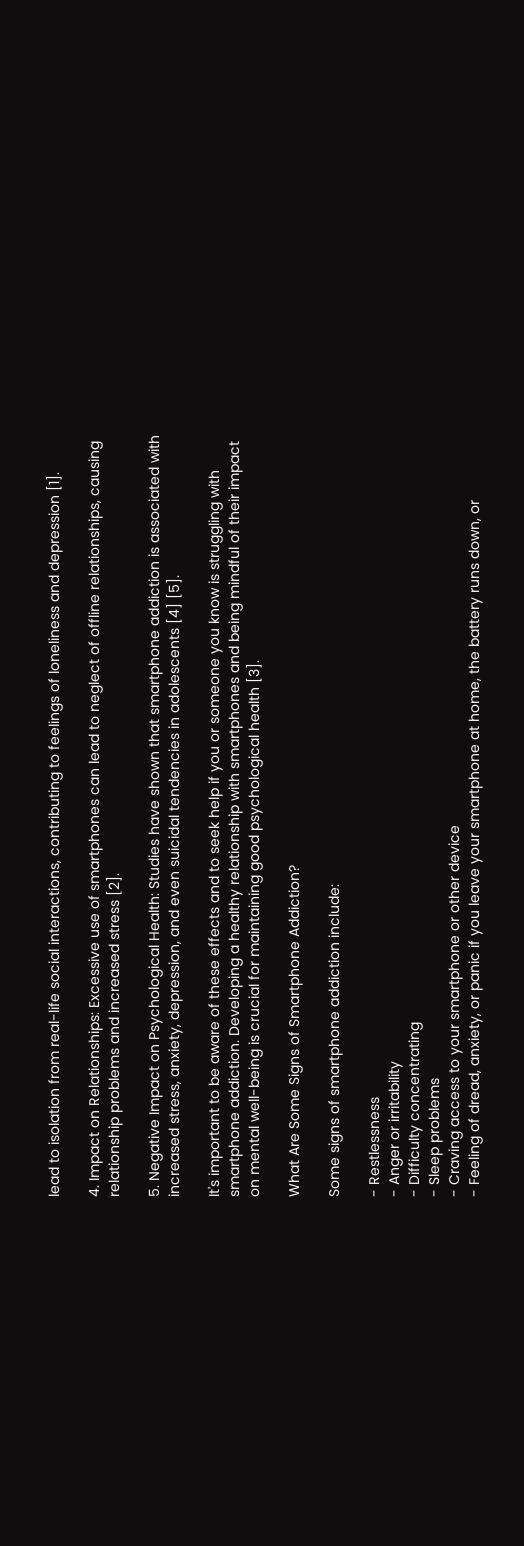lead to isolation from real-life social interactions, contributing to feelings of loneliness and depression [1].

4. Impact on Relationships: Excessive use of smartphones can lead to neglect of offline relationships, causing relationship problems and increased stress [2].

5. Negative Impact on Psychological Health: Studies have shown that smartphone addiction is associated with increased stress, anxiety, depression, and even suicidal tendencies in adolescents [4] [5].

It's important to be aware of these effects and to seek help if you or someone you know is struggling with smartphone addiction. Developing a healthy relationship with smartphones and being mindful of their impact on mental well-being is crucial for maintaining good psychological health [3].

What Are Some Signs of Smartphone Addiction?

Some signs of smartphone addiction include:

- Restlessness
- Anger or irritability
- Difficulty concentrating
- Sleep problems
- Craving access to your smartphone or other device
- Feeling of dread, anxiety, or panic if you leave your smartphone at home, the battery runs down, or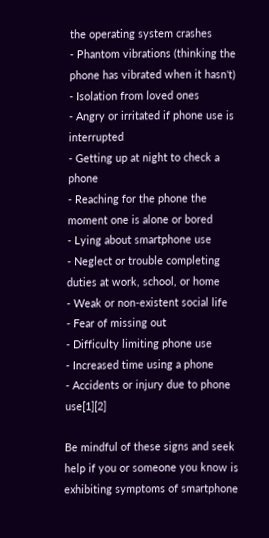the operating system crashes
- Phantom vibrations (thinking the phone has vibrated when it hasn't)
- Isolation from loved ones
- Angry or irritated if phone use is interrupted
- Getting up at night to check a phone
- Reaching for the phone the moment one is alone or bored
- Lying about smartphone use
- Neglect or trouble completing duties at work, school, or home
- Weak or non-existent social life
- Fear of missing out
- Difficulty limiting phone use
- Increased time using a phone
- Accidents or injury due to phone use[1][2]

Be mindful of these signs and seek help if you or someone you know is exhibiting symptoms of smartphone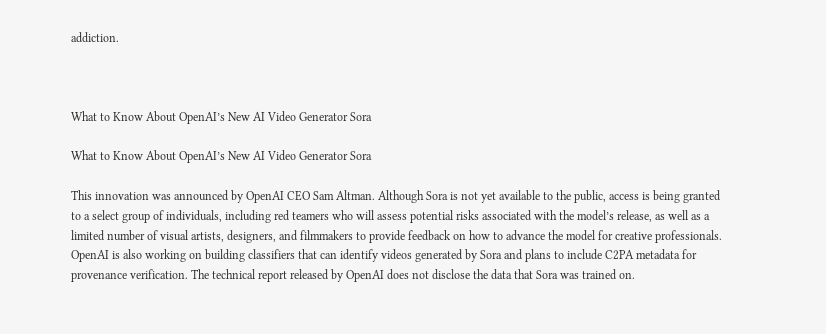addiction.



What to Know About OpenAI’s New AI Video Generator Sora

What to Know About OpenAI’s New AI Video Generator Sora

This innovation was announced by OpenAI CEO Sam Altman. Although Sora is not yet available to the public, access is being granted to a select group of individuals, including red teamers who will assess potential risks associated with the model’s release, as well as a limited number of visual artists, designers, and filmmakers to provide feedback on how to advance the model for creative professionals. OpenAI is also working on building classifiers that can identify videos generated by Sora and plans to include C2PA metadata for provenance verification. The technical report released by OpenAI does not disclose the data that Sora was trained on.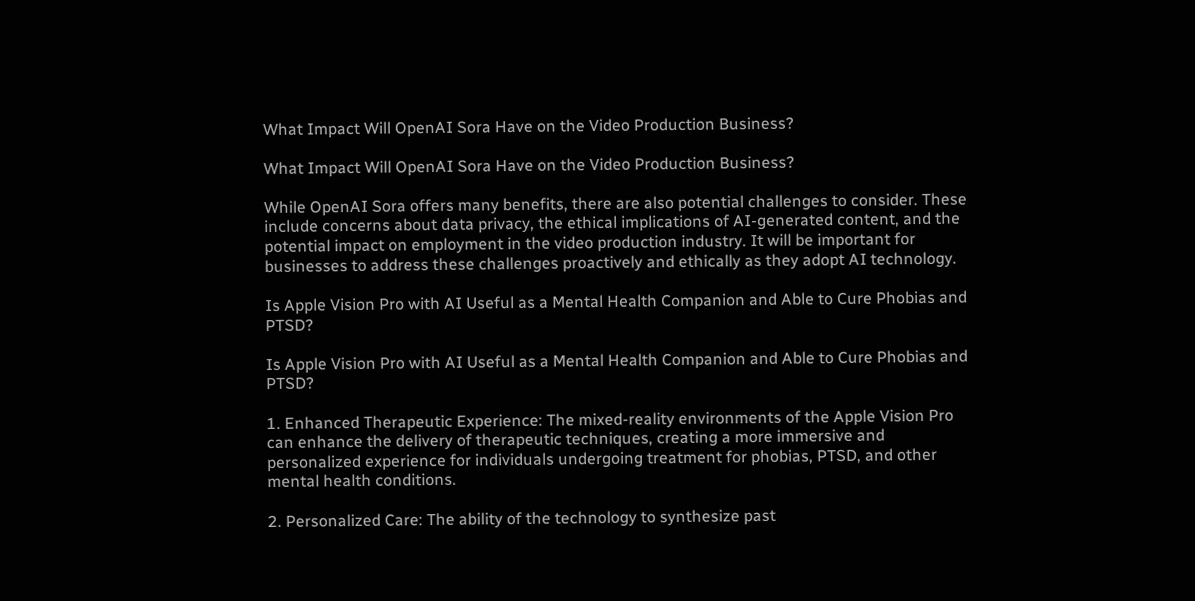What Impact Will OpenAI Sora Have on the Video Production Business?

What Impact Will OpenAI Sora Have on the Video Production Business?

While OpenAI Sora offers many benefits, there are also potential challenges to consider. These include concerns about data privacy, the ethical implications of AI-generated content, and the potential impact on employment in the video production industry. It will be important for businesses to address these challenges proactively and ethically as they adopt AI technology.

Is Apple Vision Pro with AI Useful as a Mental Health Companion and Able to Cure Phobias and PTSD?

Is Apple Vision Pro with AI Useful as a Mental Health Companion and Able to Cure Phobias and PTSD?

1. Enhanced Therapeutic Experience: The mixed-reality environments of the Apple Vision Pro can enhance the delivery of therapeutic techniques, creating a more immersive and personalized experience for individuals undergoing treatment for phobias, PTSD, and other mental health conditions.

2. Personalized Care: The ability of the technology to synthesize past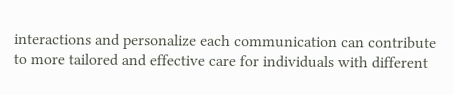interactions and personalize each communication can contribute to more tailored and effective care for individuals with different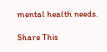mental health needs.

Share This